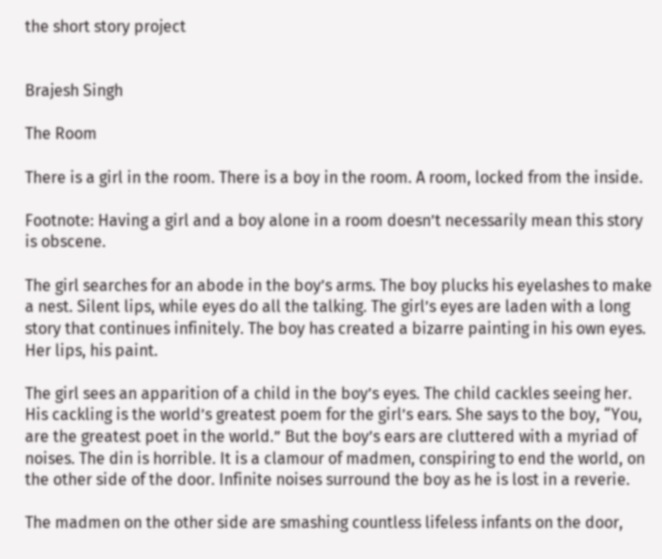the short story project


Brajesh Singh

The Room

There is a girl in the room. There is a boy in the room. A room, locked from the inside.

Footnote: Having a girl and a boy alone in a room doesn’t necessarily mean this story is obscene.

The girl searches for an abode in the boy’s arms. The boy plucks his eyelashes to make a nest. Silent lips, while eyes do all the talking. The girl’s eyes are laden with a long story that continues infinitely. The boy has created a bizarre painting in his own eyes. Her lips, his paint.

The girl sees an apparition of a child in the boy’s eyes. The child cackles seeing her. His cackling is the world’s greatest poem for the girl’s ears. She says to the boy, “You, are the greatest poet in the world.” But the boy’s ears are cluttered with a myriad of noises. The din is horrible. It is a clamour of madmen, conspiring to end the world, on the other side of the door. Infinite noises surround the boy as he is lost in a reverie.

The madmen on the other side are smashing countless lifeless infants on the door,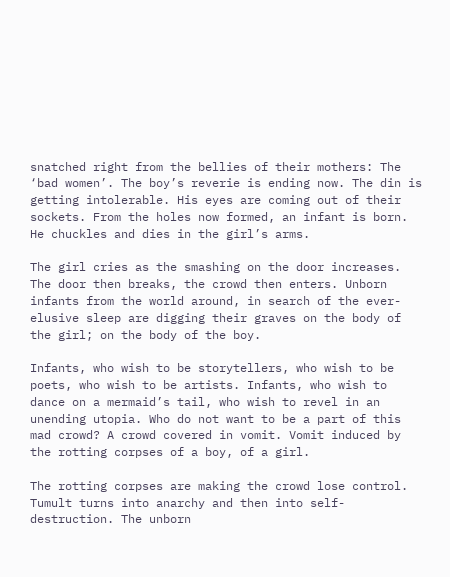snatched right from the bellies of their mothers: The ‘bad women’. The boy’s reverie is ending now. The din is getting intolerable. His eyes are coming out of their sockets. From the holes now formed, an infant is born. He chuckles and dies in the girl’s arms.

The girl cries as the smashing on the door increases. The door then breaks, the crowd then enters. Unborn infants from the world around, in search of the ever-elusive sleep are digging their graves on the body of the girl; on the body of the boy.

Infants, who wish to be storytellers, who wish to be poets, who wish to be artists. Infants, who wish to dance on a mermaid’s tail, who wish to revel in an unending utopia. Who do not want to be a part of this mad crowd? A crowd covered in vomit. Vomit induced by the rotting corpses of a boy, of a girl.

The rotting corpses are making the crowd lose control. Tumult turns into anarchy and then into self-destruction. The unborn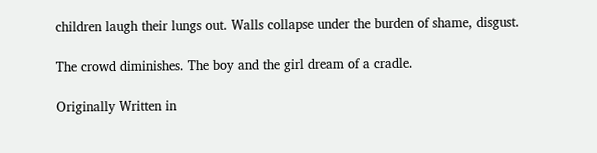children laugh their lungs out. Walls collapse under the burden of shame, disgust.

The crowd diminishes. The boy and the girl dream of a cradle.

Originally Written in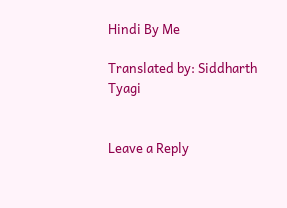Hindi By Me

Translated by: Siddharth Tyagi


Leave a Reply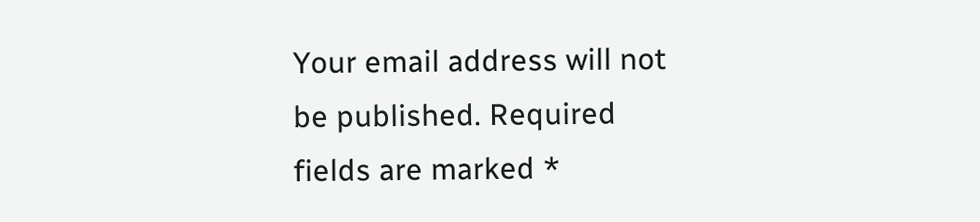Your email address will not be published. Required fields are marked *